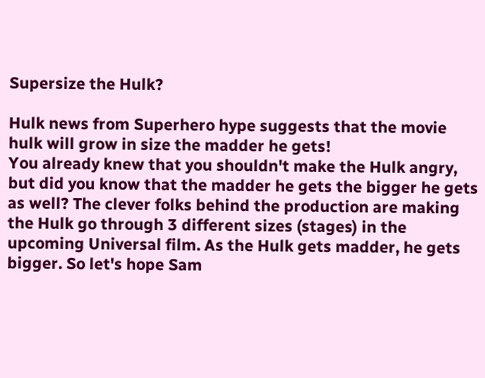Supersize the Hulk?

Hulk news from Superhero hype suggests that the movie hulk will grow in size the madder he gets!
You already knew that you shouldn't make the Hulk angry, but did you know that the madder he gets the bigger he gets as well? The clever folks behind the production are making the Hulk go through 3 different sizes (stages) in the upcoming Universal film. As the Hulk gets madder, he gets bigger. So let's hope Sam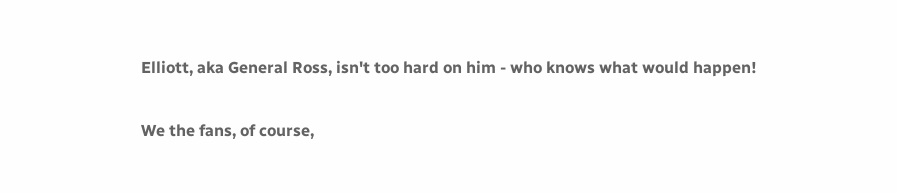Elliott, aka General Ross, isn't too hard on him - who knows what would happen!

We the fans, of course,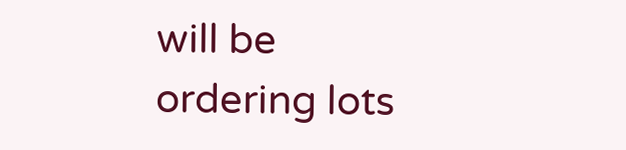will be ordering lots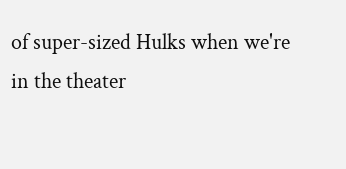of super-sized Hulks when we're in the theater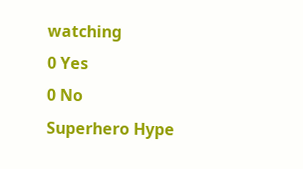watching
0 Yes
0 No
Superhero Hype